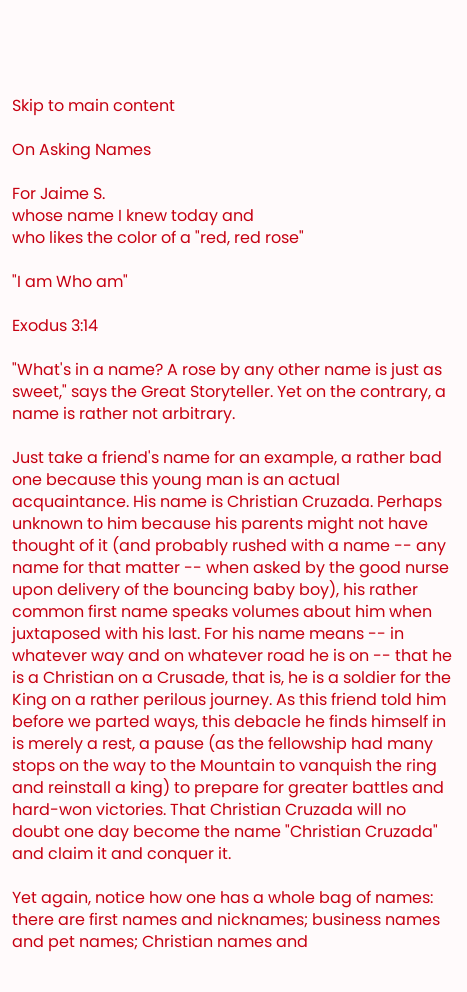Skip to main content

On Asking Names

For Jaime S.
whose name I knew today and
who likes the color of a "red, red rose"

"I am Who am"

Exodus 3:14

"What's in a name? A rose by any other name is just as sweet," says the Great Storyteller. Yet on the contrary, a name is rather not arbitrary.

Just take a friend's name for an example, a rather bad one because this young man is an actual acquaintance. His name is Christian Cruzada. Perhaps unknown to him because his parents might not have thought of it (and probably rushed with a name -- any name for that matter -- when asked by the good nurse upon delivery of the bouncing baby boy), his rather common first name speaks volumes about him when juxtaposed with his last. For his name means -- in whatever way and on whatever road he is on -- that he is a Christian on a Crusade, that is, he is a soldier for the King on a rather perilous journey. As this friend told him before we parted ways, this debacle he finds himself in is merely a rest, a pause (as the fellowship had many stops on the way to the Mountain to vanquish the ring and reinstall a king) to prepare for greater battles and hard-won victories. That Christian Cruzada will no doubt one day become the name "Christian Cruzada" and claim it and conquer it.

Yet again, notice how one has a whole bag of names: there are first names and nicknames; business names and pet names; Christian names and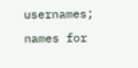usernames; names for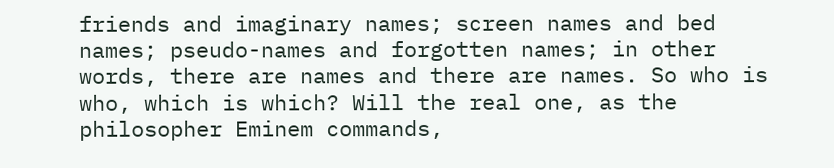friends and imaginary names; screen names and bed names; pseudo-names and forgotten names; in other words, there are names and there are names. So who is who, which is which? Will the real one, as the philosopher Eminem commands,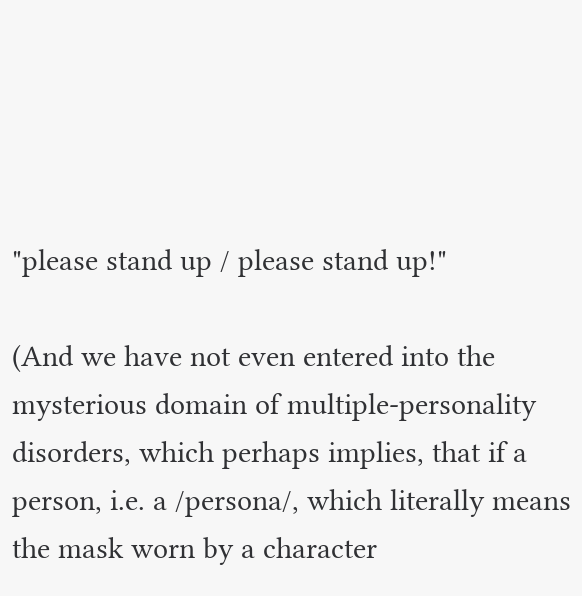"please stand up / please stand up!"

(And we have not even entered into the mysterious domain of multiple-personality disorders, which perhaps implies, that if a person, i.e. a /persona/, which literally means the mask worn by a character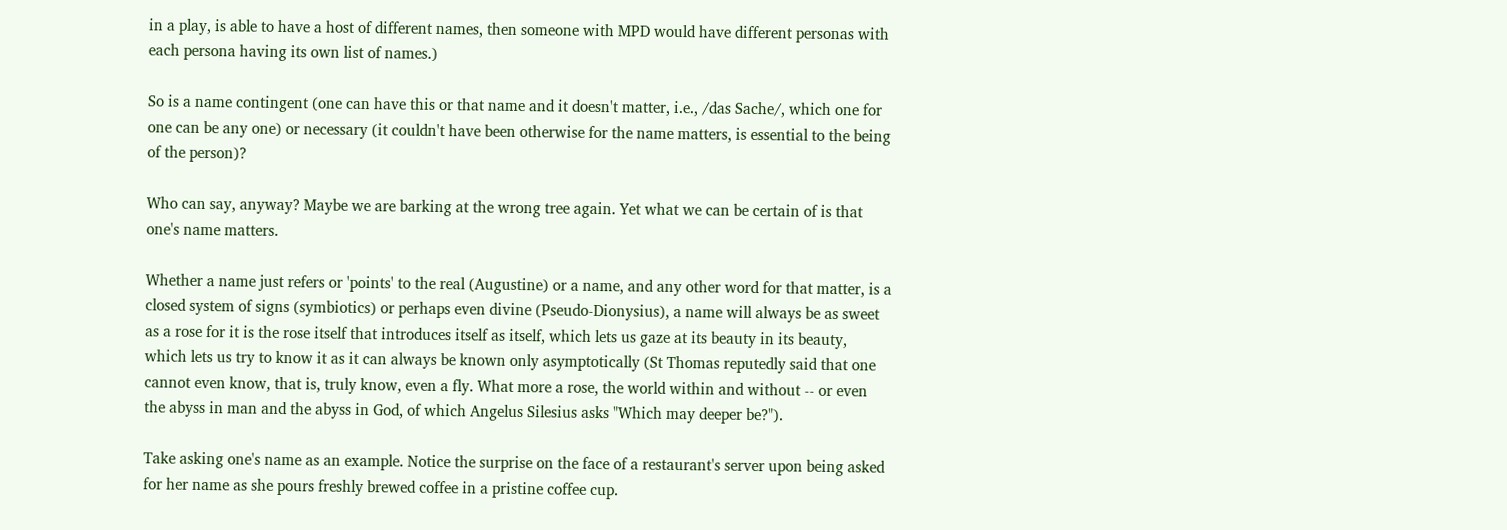in a play, is able to have a host of different names, then someone with MPD would have different personas with each persona having its own list of names.)

So is a name contingent (one can have this or that name and it doesn't matter, i.e., /das Sache/, which one for one can be any one) or necessary (it couldn't have been otherwise for the name matters, is essential to the being of the person)?

Who can say, anyway? Maybe we are barking at the wrong tree again. Yet what we can be certain of is that one's name matters.

Whether a name just refers or 'points' to the real (Augustine) or a name, and any other word for that matter, is a closed system of signs (symbiotics) or perhaps even divine (Pseudo-Dionysius), a name will always be as sweet as a rose for it is the rose itself that introduces itself as itself, which lets us gaze at its beauty in its beauty, which lets us try to know it as it can always be known only asymptotically (St Thomas reputedly said that one cannot even know, that is, truly know, even a fly. What more a rose, the world within and without -- or even the abyss in man and the abyss in God, of which Angelus Silesius asks "Which may deeper be?").

Take asking one's name as an example. Notice the surprise on the face of a restaurant's server upon being asked for her name as she pours freshly brewed coffee in a pristine coffee cup.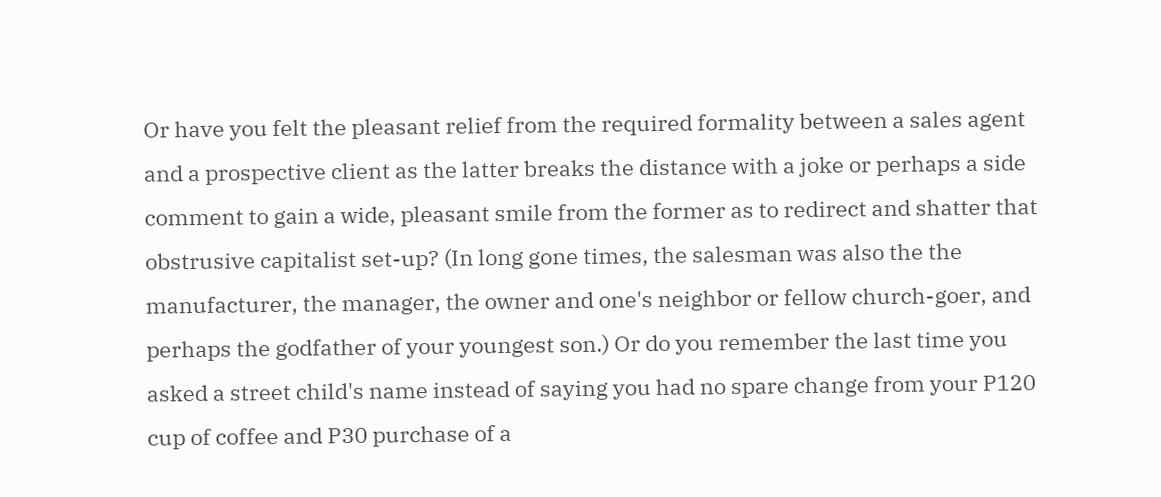Or have you felt the pleasant relief from the required formality between a sales agent and a prospective client as the latter breaks the distance with a joke or perhaps a side comment to gain a wide, pleasant smile from the former as to redirect and shatter that obstrusive capitalist set-up? (In long gone times, the salesman was also the the manufacturer, the manager, the owner and one's neighbor or fellow church-goer, and perhaps the godfather of your youngest son.) Or do you remember the last time you asked a street child's name instead of saying you had no spare change from your P120 cup of coffee and P30 purchase of a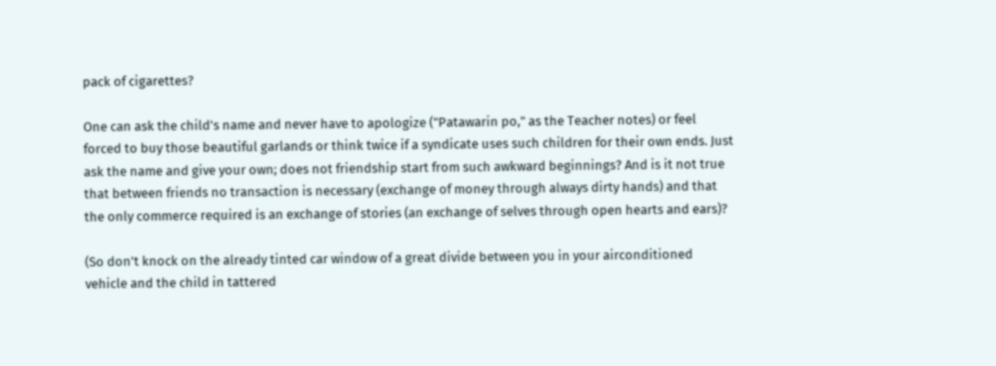pack of cigarettes?

One can ask the child's name and never have to apologize ("Patawarin po," as the Teacher notes) or feel forced to buy those beautiful garlands or think twice if a syndicate uses such children for their own ends. Just ask the name and give your own; does not friendship start from such awkward beginnings? And is it not true that between friends no transaction is necessary (exchange of money through always dirty hands) and that the only commerce required is an exchange of stories (an exchange of selves through open hearts and ears)?

(So don't knock on the already tinted car window of a great divide between you in your airconditioned vehicle and the child in tattered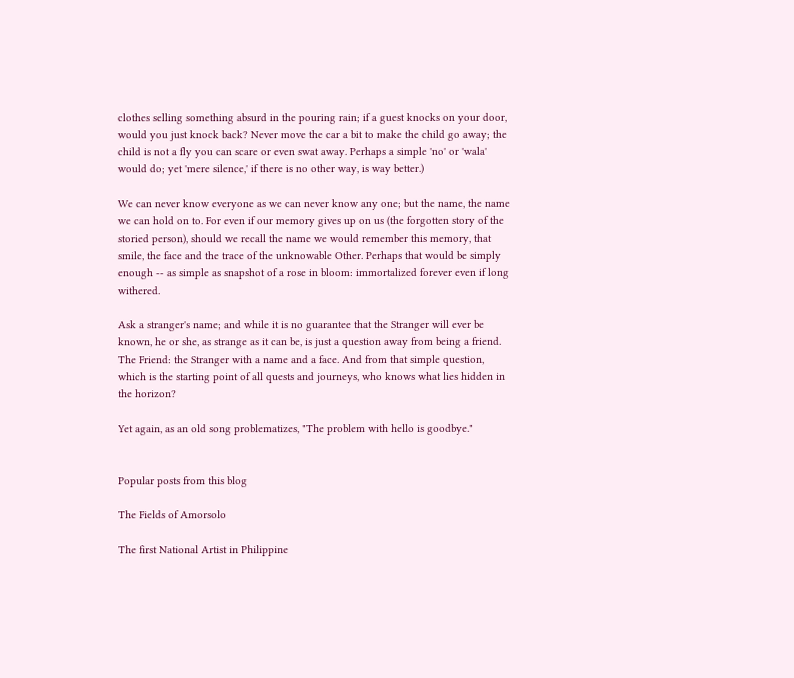clothes selling something absurd in the pouring rain; if a guest knocks on your door, would you just knock back? Never move the car a bit to make the child go away; the child is not a fly you can scare or even swat away. Perhaps a simple 'no' or 'wala' would do; yet 'mere silence,' if there is no other way, is way better.)

We can never know everyone as we can never know any one; but the name, the name we can hold on to. For even if our memory gives up on us (the forgotten story of the storied person), should we recall the name we would remember this memory, that smile, the face and the trace of the unknowable Other. Perhaps that would be simply enough -- as simple as snapshot of a rose in bloom: immortalized forever even if long withered.

Ask a stranger's name; and while it is no guarantee that the Stranger will ever be known, he or she, as strange as it can be, is just a question away from being a friend. The Friend: the Stranger with a name and a face. And from that simple question, which is the starting point of all quests and journeys, who knows what lies hidden in the horizon?

Yet again, as an old song problematizes, "The problem with hello is goodbye."


Popular posts from this blog

The Fields of Amorsolo

The first National Artist in Philippine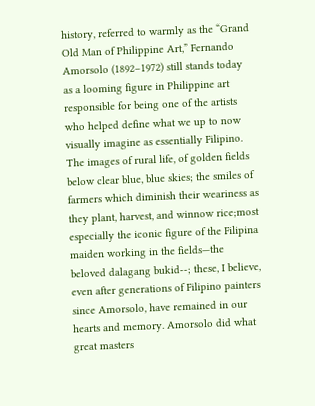history, referred to warmly as the “Grand Old Man of Philippine Art,” Fernando Amorsolo (1892–1972) still stands today as a looming figure in Philippine art responsible for being one of the artists who helped define what we up to now visually imagine as essentially Filipino. The images of rural life, of golden fields below clear blue, blue skies; the smiles of farmers which diminish their weariness as they plant, harvest, and winnow rice;most especially the iconic figure of the Filipina maiden working in the fields—the beloved dalagang bukid--; these, I believe, even after generations of Filipino painters since Amorsolo, have remained in our hearts and memory. Amorsolo did what great masters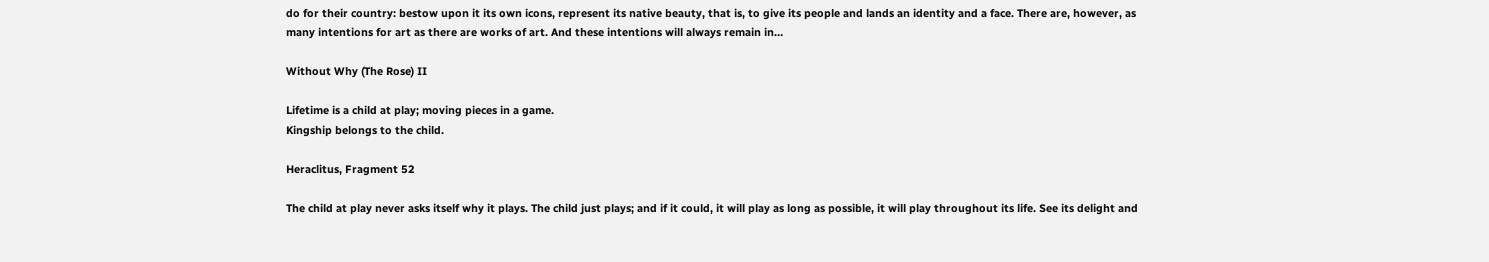do for their country: bestow upon it its own icons, represent its native beauty, that is, to give its people and lands an identity and a face. There are, however, as many intentions for art as there are works of art. And these intentions will always remain in…

Without Why (The Rose) II

Lifetime is a child at play; moving pieces in a game.
Kingship belongs to the child.

Heraclitus, Fragment 52

The child at play never asks itself why it plays. The child just plays; and if it could, it will play as long as possible, it will play throughout its life. See its delight and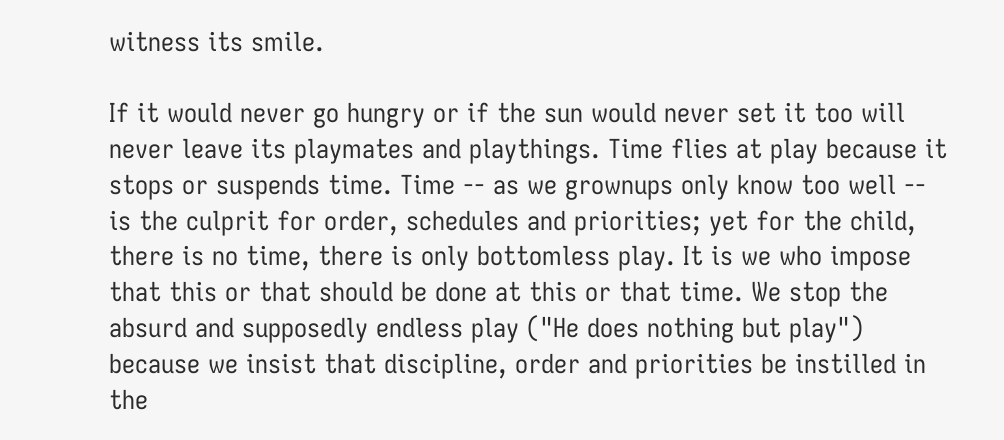witness its smile.

If it would never go hungry or if the sun would never set it too will never leave its playmates and playthings. Time flies at play because it stops or suspends time. Time -- as we grownups only know too well -- is the culprit for order, schedules and priorities; yet for the child, there is no time, there is only bottomless play. It is we who impose that this or that should be done at this or that time. We stop the absurd and supposedly endless play ("He does nothing but play") because we insist that discipline, order and priorities be instilled in the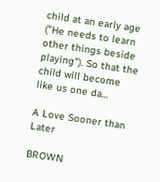child at an early age ("He needs to learn other things beside playing"). So that the child will become like us one da…

A Love Sooner than Later

BROWN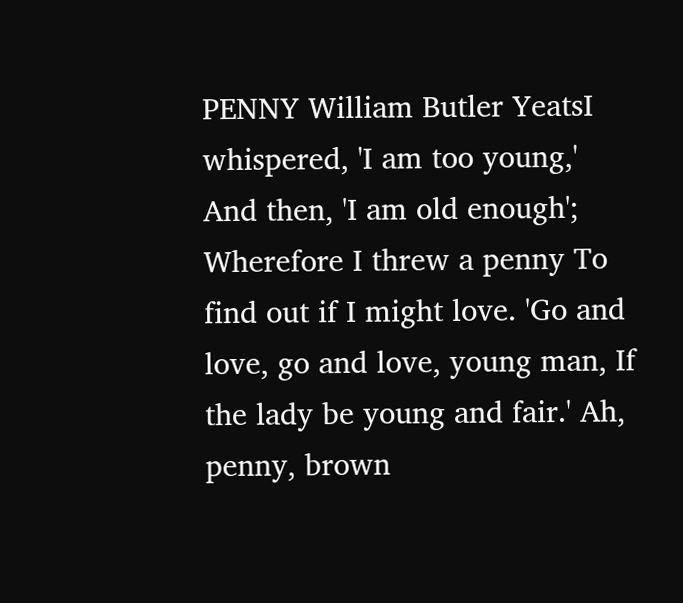PENNY William Butler YeatsI whispered, 'I am too young,' And then, 'I am old enough'; Wherefore I threw a penny To find out if I might love. 'Go and love, go and love, young man, If the lady be young and fair.' Ah, penny, brown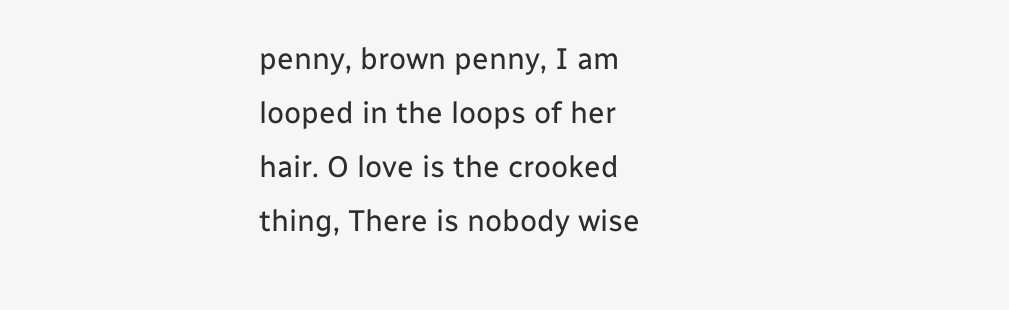penny, brown penny, I am looped in the loops of her hair. O love is the crooked thing, There is nobody wise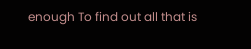enough To find out all that is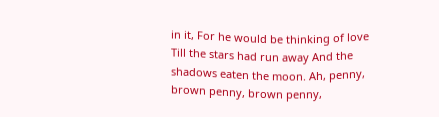in it, For he would be thinking of love Till the stars had run away And the shadows eaten the moon. Ah, penny, brown penny, brown penny,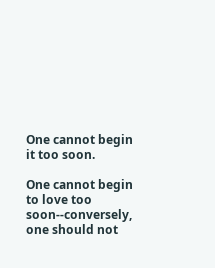One cannot begin it too soon.

One cannot begin to love too soon--conversely, one should not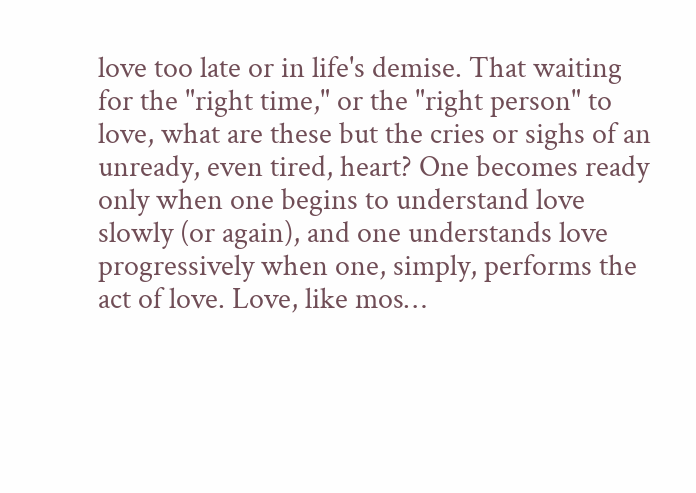love too late or in life's demise. That waiting for the "right time," or the "right person" to love, what are these but the cries or sighs of an unready, even tired, heart? One becomes ready only when one begins to understand love slowly (or again), and one understands love progressively when one, simply, performs the act of love. Love, like mos…